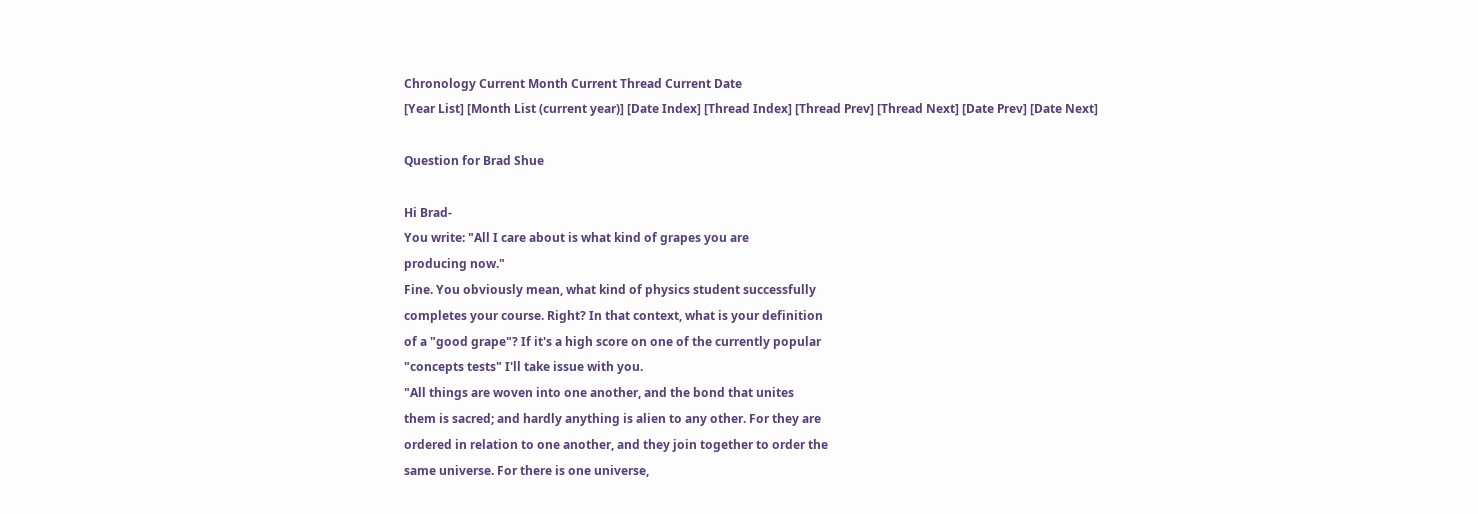Chronology Current Month Current Thread Current Date
[Year List] [Month List (current year)] [Date Index] [Thread Index] [Thread Prev] [Thread Next] [Date Prev] [Date Next]

Question for Brad Shue

Hi Brad-
You write: "All I care about is what kind of grapes you are
producing now."
Fine. You obviously mean, what kind of physics student successfully
completes your course. Right? In that context, what is your definition
of a "good grape"? If it's a high score on one of the currently popular
"concepts tests" I'll take issue with you.
"All things are woven into one another, and the bond that unites
them is sacred; and hardly anything is alien to any other. For they are
ordered in relation to one another, and they join together to order the
same universe. For there is one universe,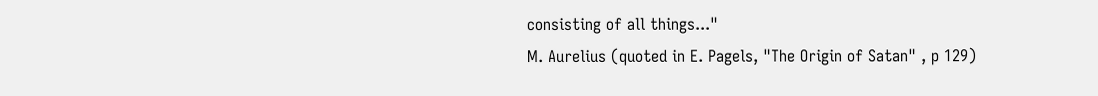consisting of all things..."
M. Aurelius (quoted in E. Pagels, "The Origin of Satan" , p 129)